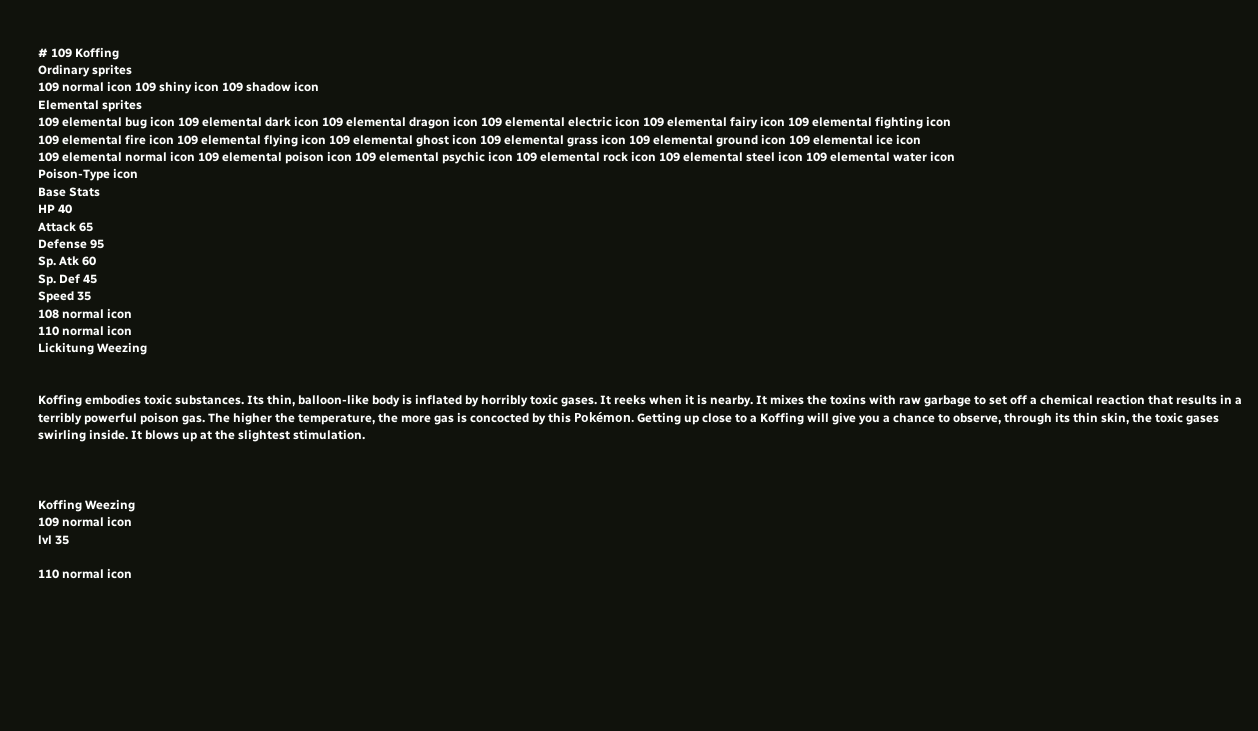# 109 Koffing
Ordinary sprites
109 normal icon 109 shiny icon 109 shadow icon
Elemental sprites
109 elemental bug icon 109 elemental dark icon 109 elemental dragon icon 109 elemental electric icon 109 elemental fairy icon 109 elemental fighting icon
109 elemental fire icon 109 elemental flying icon 109 elemental ghost icon 109 elemental grass icon 109 elemental ground icon 109 elemental ice icon
109 elemental normal icon 109 elemental poison icon 109 elemental psychic icon 109 elemental rock icon 109 elemental steel icon 109 elemental water icon
Poison-Type icon
Base Stats
HP 40
Attack 65
Defense 95
Sp. Atk 60
Sp. Def 45
Speed 35
108 normal icon
110 normal icon
Lickitung Weezing


Koffing embodies toxic substances. Its thin, balloon-like body is inflated by horribly toxic gases. It reeks when it is nearby. It mixes the toxins with raw garbage to set off a chemical reaction that results in a terribly powerful poison gas. The higher the temperature, the more gas is concocted by this Pokémon. Getting up close to a Koffing will give you a chance to observe, through its thin skin, the toxic gases swirling inside. It blows up at the slightest stimulation.



Koffing Weezing
109 normal icon
lvl 35

110 normal icon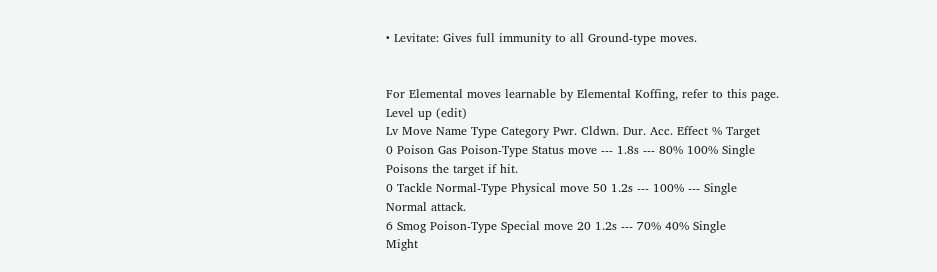• Levitate: Gives full immunity to all Ground-type moves.


For Elemental moves learnable by Elemental Koffing, refer to this page.
Level up (edit)
Lv Move Name Type Category Pwr. Cldwn. Dur. Acc. Effect % Target
0 Poison Gas Poison-Type Status move --- 1.8s --- 80% 100% Single
Poisons the target if hit.
0 Tackle Normal-Type Physical move 50 1.2s --- 100% --- Single
Normal attack.
6 Smog Poison-Type Special move 20 1.2s --- 70% 40% Single
Might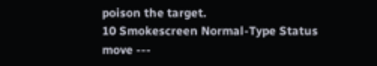poison the target.
10 Smokescreen Normal-Type Status move ---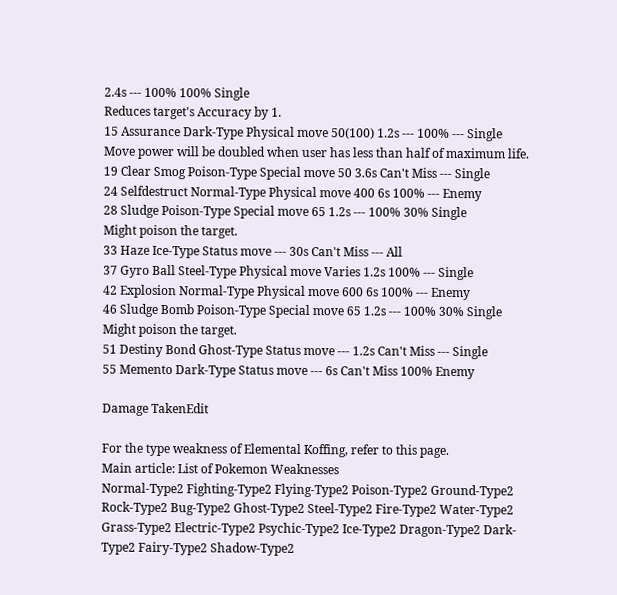2.4s --- 100% 100% Single
Reduces target's Accuracy by 1.
15 Assurance Dark-Type Physical move 50(100) 1.2s --- 100% --- Single
Move power will be doubled when user has less than half of maximum life.
19 Clear Smog Poison-Type Special move 50 3.6s Can't Miss --- Single
24 Selfdestruct Normal-Type Physical move 400 6s 100% --- Enemy
28 Sludge Poison-Type Special move 65 1.2s --- 100% 30% Single
Might poison the target.
33 Haze Ice-Type Status move --- 30s Can't Miss --- All
37 Gyro Ball Steel-Type Physical move Varies 1.2s 100% --- Single
42 Explosion Normal-Type Physical move 600 6s 100% --- Enemy
46 Sludge Bomb Poison-Type Special move 65 1.2s --- 100% 30% Single
Might poison the target.
51 Destiny Bond Ghost-Type Status move --- 1.2s Can't Miss --- Single
55 Memento Dark-Type Status move --- 6s Can't Miss 100% Enemy

Damage TakenEdit

For the type weakness of Elemental Koffing, refer to this page.
Main article: List of Pokemon Weaknesses
Normal-Type2 Fighting-Type2 Flying-Type2 Poison-Type2 Ground-Type2 Rock-Type2 Bug-Type2 Ghost-Type2 Steel-Type2 Fire-Type2 Water-Type2 Grass-Type2 Electric-Type2 Psychic-Type2 Ice-Type2 Dragon-Type2 Dark-Type2 Fairy-Type2 Shadow-Type2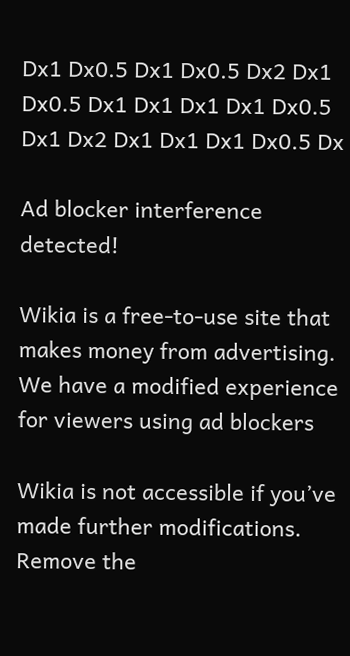Dx1 Dx0.5 Dx1 Dx0.5 Dx2 Dx1 Dx0.5 Dx1 Dx1 Dx1 Dx1 Dx0.5 Dx1 Dx2 Dx1 Dx1 Dx1 Dx0.5 Dx

Ad blocker interference detected!

Wikia is a free-to-use site that makes money from advertising. We have a modified experience for viewers using ad blockers

Wikia is not accessible if you’ve made further modifications. Remove the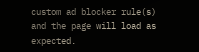custom ad blocker rule(s) and the page will load as expected.